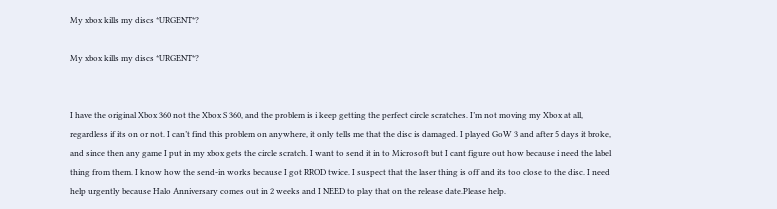My xbox kills my discs *URGENT*?

My xbox kills my discs *URGENT*?


I have the original Xbox 360 not the Xbox S 360, and the problem is i keep getting the perfect circle scratches. I’m not moving my Xbox at all, regardless if its on or not. I can’t find this problem on anywhere, it only tells me that the disc is damaged. I played GoW 3 and after 5 days it broke, and since then any game I put in my xbox gets the circle scratch. I want to send it in to Microsoft but I cant figure out how because i need the label thing from them. I know how the send-in works because I got RROD twice. I suspect that the laser thing is off and its too close to the disc. I need help urgently because Halo Anniversary comes out in 2 weeks and I NEED to play that on the release date.Please help.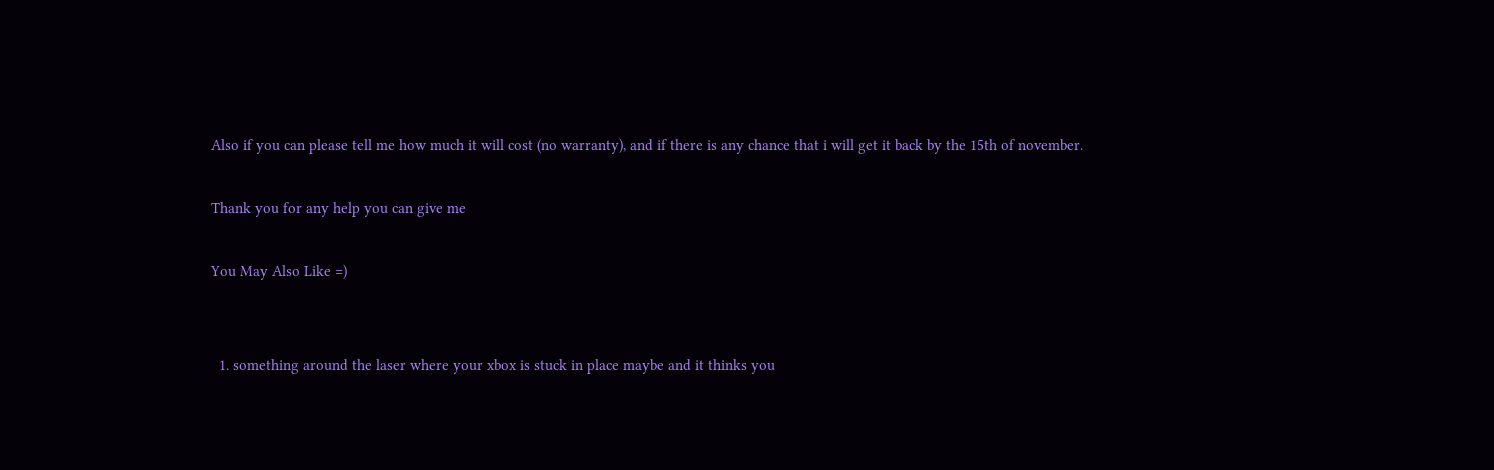Also if you can please tell me how much it will cost (no warranty), and if there is any chance that i will get it back by the 15th of november.

Thank you for any help you can give me

You May Also Like =)


  1. something around the laser where your xbox is stuck in place maybe and it thinks you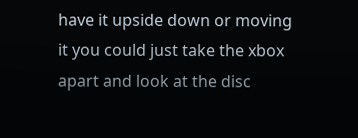have it upside down or moving it you could just take the xbox apart and look at the disc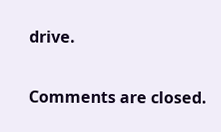drive.

Comments are closed.